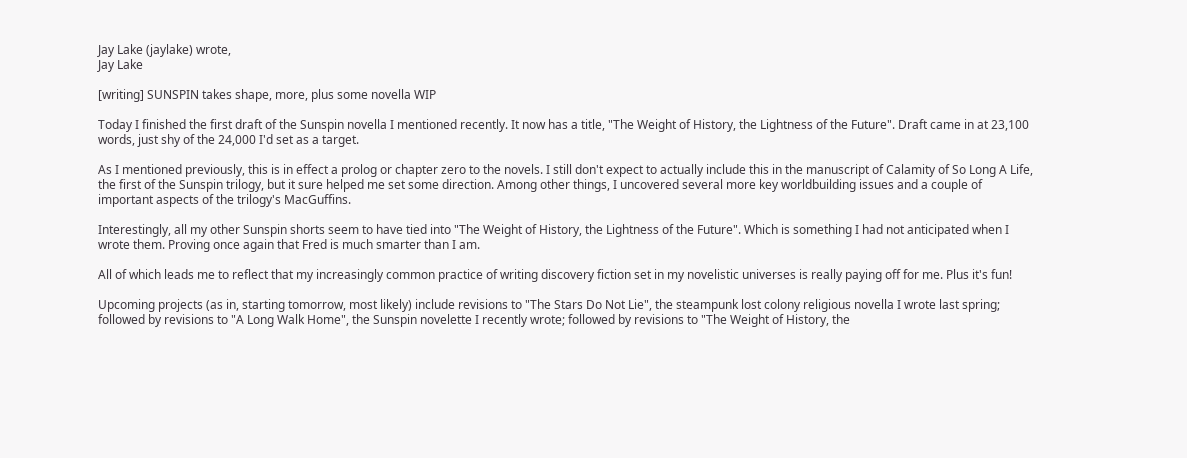Jay Lake (jaylake) wrote,
Jay Lake

[writing] SUNSPIN takes shape, more, plus some novella WIP

Today I finished the first draft of the Sunspin novella I mentioned recently. It now has a title, "The Weight of History, the Lightness of the Future". Draft came in at 23,100 words, just shy of the 24,000 I'd set as a target.

As I mentioned previously, this is in effect a prolog or chapter zero to the novels. I still don't expect to actually include this in the manuscript of Calamity of So Long A Life, the first of the Sunspin trilogy, but it sure helped me set some direction. Among other things, I uncovered several more key worldbuilding issues and a couple of important aspects of the trilogy's MacGuffins.

Interestingly, all my other Sunspin shorts seem to have tied into "The Weight of History, the Lightness of the Future". Which is something I had not anticipated when I wrote them. Proving once again that Fred is much smarter than I am.

All of which leads me to reflect that my increasingly common practice of writing discovery fiction set in my novelistic universes is really paying off for me. Plus it's fun!

Upcoming projects (as in, starting tomorrow, most likely) include revisions to "The Stars Do Not Lie", the steampunk lost colony religious novella I wrote last spring; followed by revisions to "A Long Walk Home", the Sunspin novelette I recently wrote; followed by revisions to "The Weight of History, the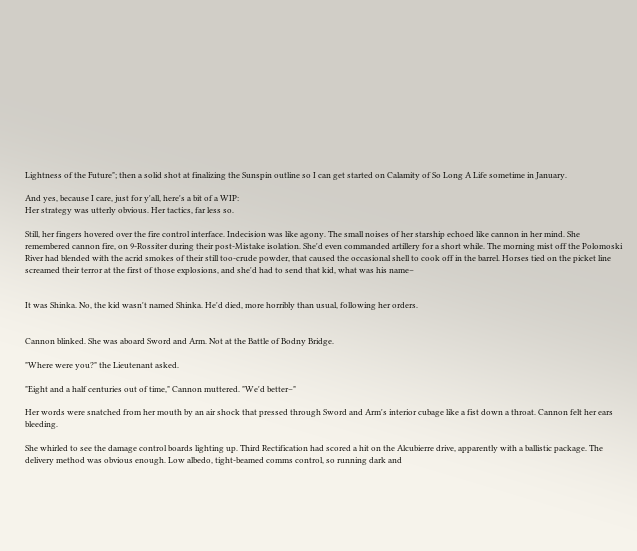Lightness of the Future"; then a solid shot at finalizing the Sunspin outline so I can get started on Calamity of So Long A Life sometime in January.

And yes, because I care, just for y'all, here's a bit of a WIP:
Her strategy was utterly obvious. Her tactics, far less so.

Still, her fingers hovered over the fire control interface. Indecision was like agony. The small noises of her starship echoed like cannon in her mind. She remembered cannon fire, on 9-Rossiter during their post-Mistake isolation. She'd even commanded artillery for a short while. The morning mist off the Polomoski River had blended with the acrid smokes of their still too-crude powder, that caused the occasional shell to cook off in the barrel. Horses tied on the picket line screamed their terror at the first of those explosions, and she'd had to send that kid, what was his name–


It was Shinka. No, the kid wasn't named Shinka. He'd died, more horribly than usual, following her orders.


Cannon blinked. She was aboard Sword and Arm. Not at the Battle of Bodny Bridge.

"Where were you?" the Lieutenant asked.

"Eight and a half centuries out of time," Cannon muttered. "We'd better–"

Her words were snatched from her mouth by an air shock that pressed through Sword and Arm's interior cubage like a fist down a throat. Cannon felt her ears bleeding.

She whirled to see the damage control boards lighting up. Third Rectification had scored a hit on the Alcubierre drive, apparently with a ballistic package. The delivery method was obvious enough. Low albedo, tight-beamed comms control, so running dark and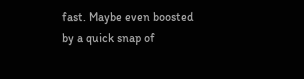fast. Maybe even boosted by a quick snap of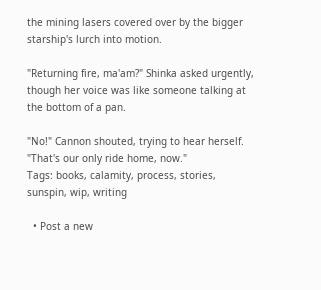the mining lasers covered over by the bigger starship's lurch into motion.

"Returning fire, ma'am?" Shinka asked urgently, though her voice was like someone talking at the bottom of a pan.

"No!" Cannon shouted, trying to hear herself. "That's our only ride home, now."
Tags: books, calamity, process, stories, sunspin, wip, writing

  • Post a new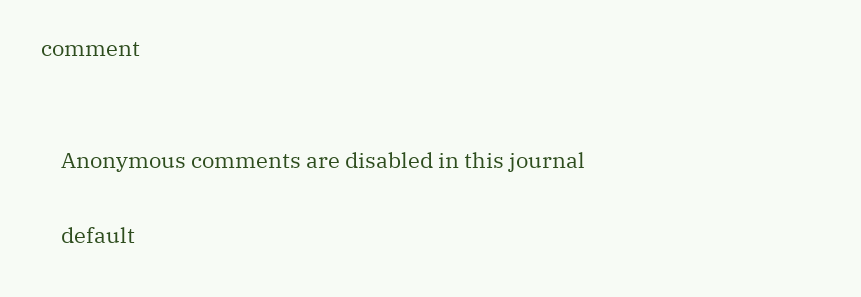comment


    Anonymous comments are disabled in this journal

    default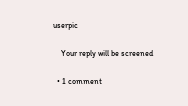userpic

    Your reply will be screened

  • 1 comment